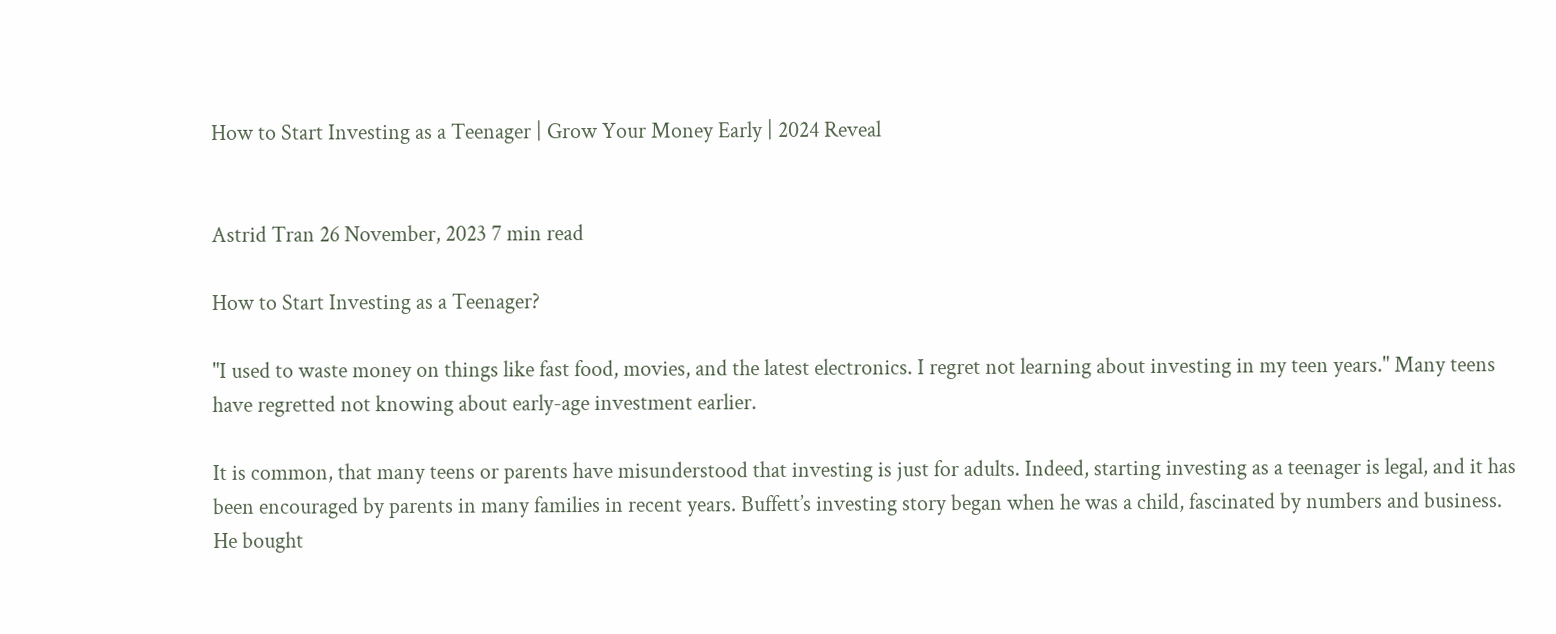How to Start Investing as a Teenager | Grow Your Money Early | 2024 Reveal


Astrid Tran 26 November, 2023 7 min read

How to Start Investing as a Teenager?

"I used to waste money on things like fast food, movies, and the latest electronics. I regret not learning about investing in my teen years." Many teens have regretted not knowing about early-age investment earlier.

It is common, that many teens or parents have misunderstood that investing is just for adults. Indeed, starting investing as a teenager is legal, and it has been encouraged by parents in many families in recent years. Buffett’s investing story began when he was a child, fascinated by numbers and business. He bought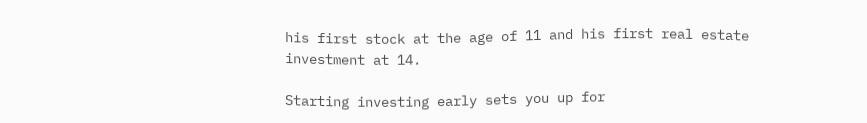his first stock at the age of 11 and his first real estate investment at 14.

Starting investing early sets you up for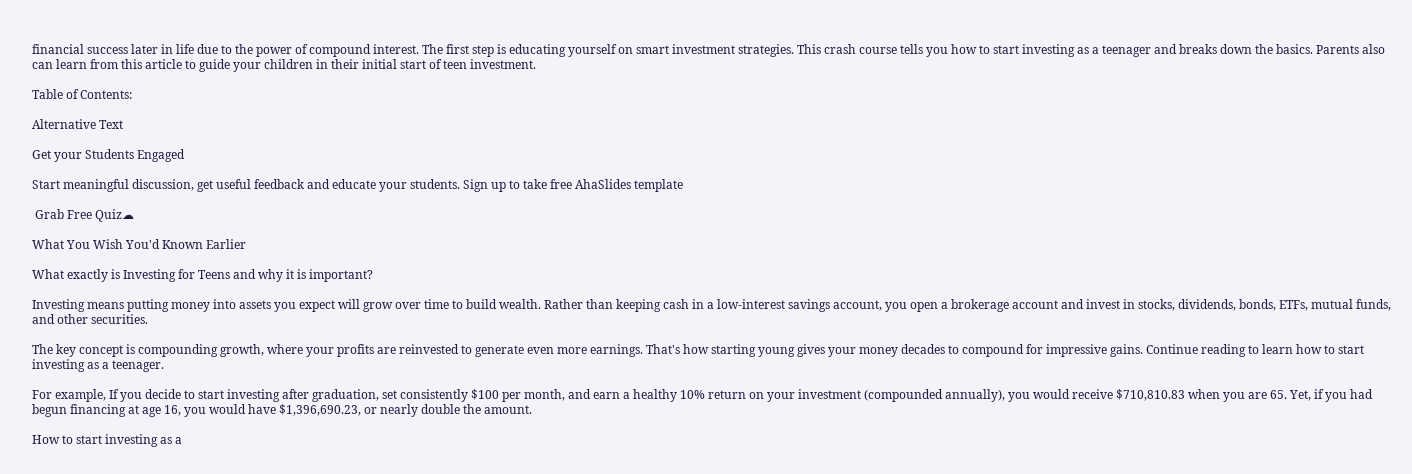financial success later in life due to the power of compound interest. The first step is educating yourself on smart investment strategies. This crash course tells you how to start investing as a teenager and breaks down the basics. Parents also can learn from this article to guide your children in their initial start of teen investment.

Table of Contents:

Alternative Text

Get your Students Engaged

Start meaningful discussion, get useful feedback and educate your students. Sign up to take free AhaSlides template

 Grab Free Quiz☁

What You Wish You'd Known Earlier

What exactly is Investing for Teens and why it is important?

Investing means putting money into assets you expect will grow over time to build wealth. Rather than keeping cash in a low-interest savings account, you open a brokerage account and invest in stocks, dividends, bonds, ETFs, mutual funds, and other securities.

The key concept is compounding growth, where your profits are reinvested to generate even more earnings. That's how starting young gives your money decades to compound for impressive gains. Continue reading to learn how to start investing as a teenager.

For example, If you decide to start investing after graduation, set consistently $100 per month, and earn a healthy 10% return on your investment (compounded annually), you would receive $710,810.83 when you are 65. Yet, if you had begun financing at age 16, you would have $1,396,690.23, or nearly double the amount.

How to start investing as a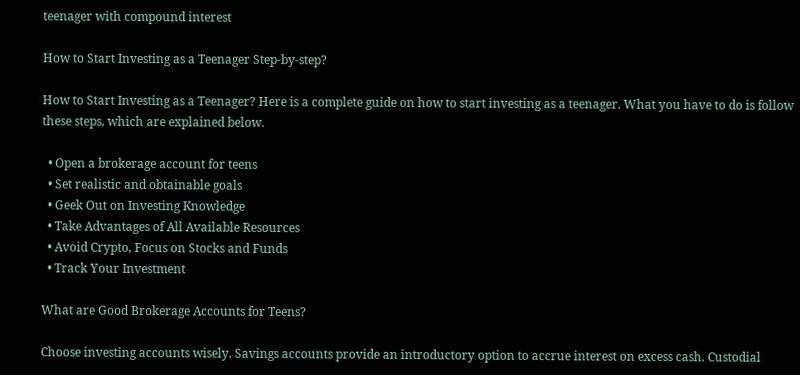teenager with compound interest

How to Start Investing as a Teenager Step-by-step?

How to Start Investing as a Teenager? Here is a complete guide on how to start investing as a teenager. What you have to do is follow these steps, which are explained below.

  • Open a brokerage account for teens
  • Set realistic and obtainable goals
  • Geek Out on Investing Knowledge
  • Take Advantages of All Available Resources
  • Avoid Crypto, Focus on Stocks and Funds
  • Track Your Investment

What are Good Brokerage Accounts for Teens?

Choose investing accounts wisely. Savings accounts provide an introductory option to accrue interest on excess cash. Custodial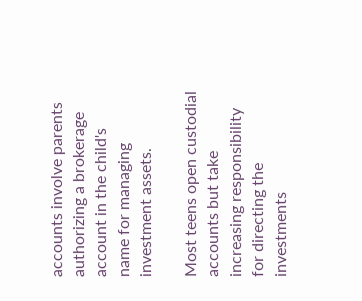accounts involve parents authorizing a brokerage account in the child's name for managing investment assets.

Most teens open custodial accounts but take increasing responsibility for directing the investments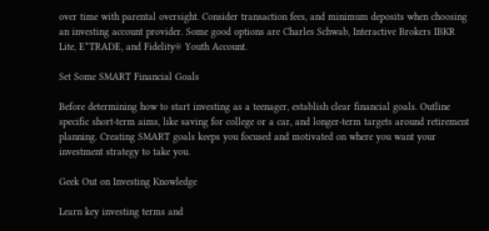over time with parental oversight. Consider transaction fees, and minimum deposits when choosing an investing account provider. Some good options are Charles Schwab, Interactive Brokers IBKR Lite, E*TRADE, and Fidelity® Youth Account.

Set Some SMART Financial Goals

Before determining how to start investing as a teenager, establish clear financial goals. Outline specific short-term aims, like saving for college or a car, and longer-term targets around retirement planning. Creating SMART goals keeps you focused and motivated on where you want your investment strategy to take you.

Geek Out on Investing Knowledge

Learn key investing terms and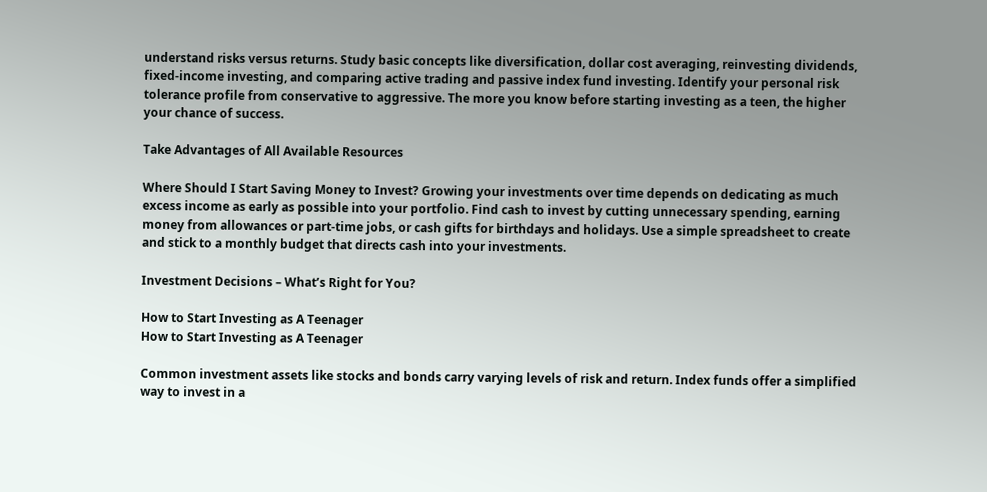understand risks versus returns. Study basic concepts like diversification, dollar cost averaging, reinvesting dividends, fixed-income investing, and comparing active trading and passive index fund investing. Identify your personal risk tolerance profile from conservative to aggressive. The more you know before starting investing as a teen, the higher your chance of success.

Take Advantages of All Available Resources

Where Should I Start Saving Money to Invest? Growing your investments over time depends on dedicating as much excess income as early as possible into your portfolio. Find cash to invest by cutting unnecessary spending, earning money from allowances or part-time jobs, or cash gifts for birthdays and holidays. Use a simple spreadsheet to create and stick to a monthly budget that directs cash into your investments.

Investment Decisions – What’s Right for You?

How to Start Investing as A Teenager
How to Start Investing as A Teenager

Common investment assets like stocks and bonds carry varying levels of risk and return. Index funds offer a simplified way to invest in a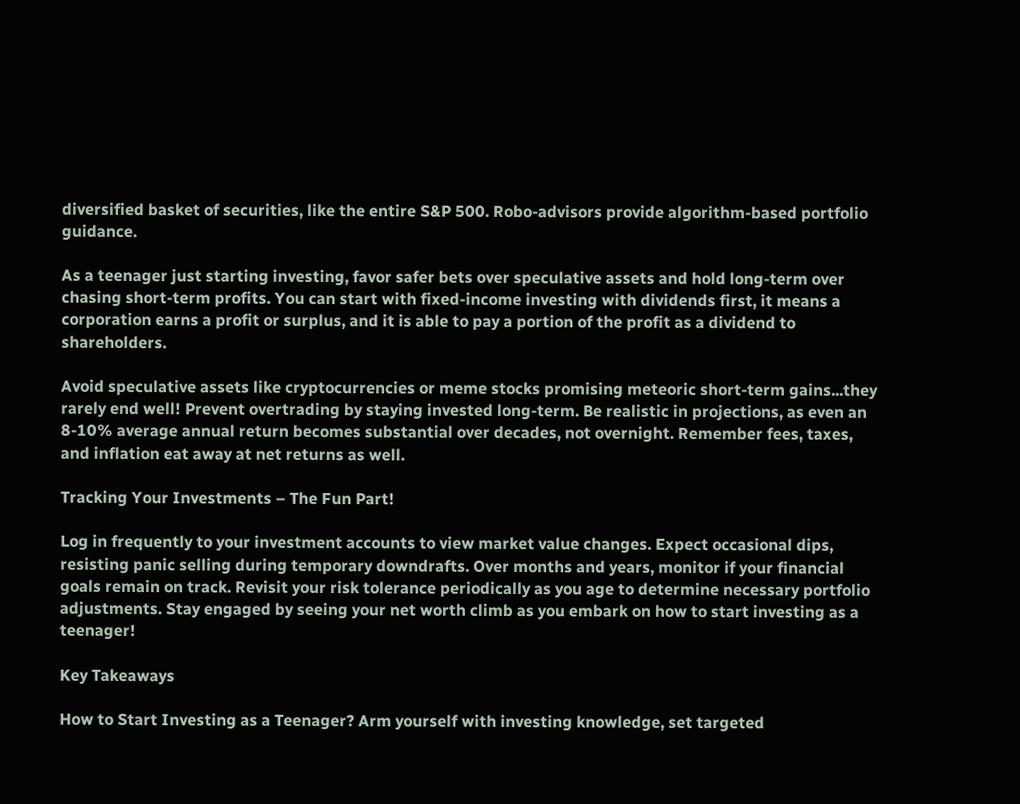diversified basket of securities, like the entire S&P 500. Robo-advisors provide algorithm-based portfolio guidance.

As a teenager just starting investing, favor safer bets over speculative assets and hold long-term over chasing short-term profits. You can start with fixed-income investing with dividends first, it means a corporation earns a profit or surplus, and it is able to pay a portion of the profit as a dividend to shareholders.

Avoid speculative assets like cryptocurrencies or meme stocks promising meteoric short-term gains...they rarely end well! Prevent overtrading by staying invested long-term. Be realistic in projections, as even an 8-10% average annual return becomes substantial over decades, not overnight. Remember fees, taxes, and inflation eat away at net returns as well.

Tracking Your Investments – The Fun Part!

Log in frequently to your investment accounts to view market value changes. Expect occasional dips, resisting panic selling during temporary downdrafts. Over months and years, monitor if your financial goals remain on track. Revisit your risk tolerance periodically as you age to determine necessary portfolio adjustments. Stay engaged by seeing your net worth climb as you embark on how to start investing as a teenager!

Key Takeaways

How to Start Investing as a Teenager? Arm yourself with investing knowledge, set targeted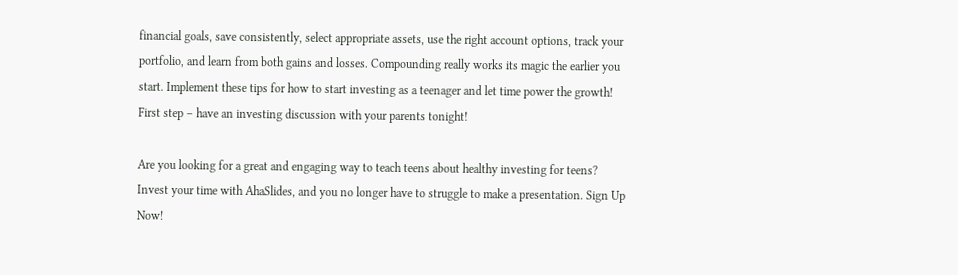financial goals, save consistently, select appropriate assets, use the right account options, track your portfolio, and learn from both gains and losses. Compounding really works its magic the earlier you start. Implement these tips for how to start investing as a teenager and let time power the growth! First step – have an investing discussion with your parents tonight!

Are you looking for a great and engaging way to teach teens about healthy investing for teens? Invest your time with AhaSlides, and you no longer have to struggle to make a presentation. Sign Up Now!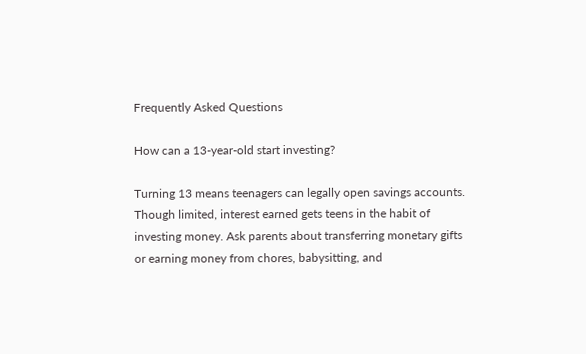Frequently Asked Questions

How can a 13-year-old start investing?

Turning 13 means teenagers can legally open savings accounts. Though limited, interest earned gets teens in the habit of investing money. Ask parents about transferring monetary gifts or earning money from chores, babysitting, and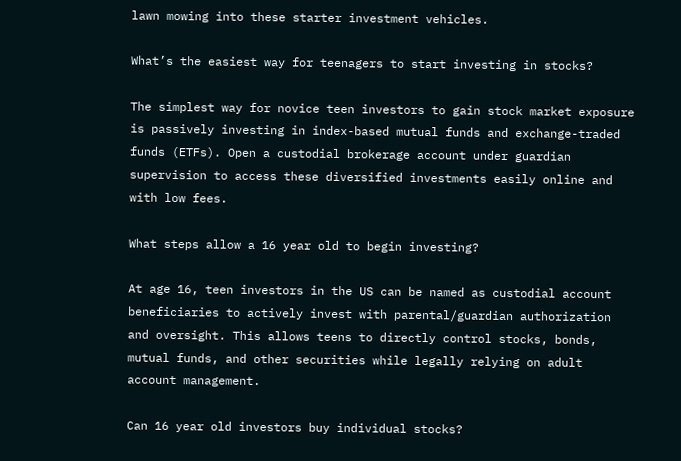lawn mowing into these starter investment vehicles.

What’s the easiest way for teenagers to start investing in stocks?

The simplest way for novice teen investors to gain stock market exposure is passively investing in index-based mutual funds and exchange-traded funds (ETFs). Open a custodial brokerage account under guardian supervision to access these diversified investments easily online and with low fees.

What steps allow a 16 year old to begin investing?

At age 16, teen investors in the US can be named as custodial account beneficiaries to actively invest with parental/guardian authorization and oversight. This allows teens to directly control stocks, bonds, mutual funds, and other securities while legally relying on adult account management.

Can 16 year old investors buy individual stocks?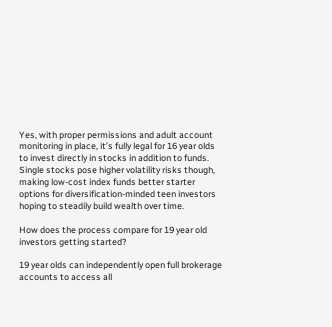Yes, with proper permissions and adult account monitoring in place, it’s fully legal for 16 year olds to invest directly in stocks in addition to funds. Single stocks pose higher volatility risks though, making low-cost index funds better starter options for diversification-minded teen investors hoping to steadily build wealth over time.

How does the process compare for 19 year old investors getting started?

19 year olds can independently open full brokerage accounts to access all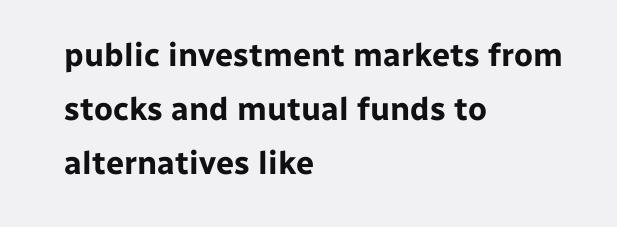public investment markets from stocks and mutual funds to alternatives like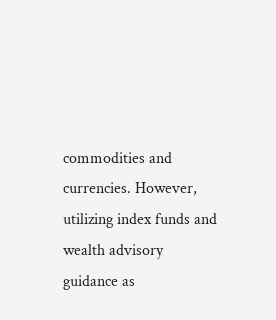commodities and currencies. However, utilizing index funds and wealth advisory guidance as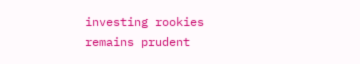investing rookies remains prudent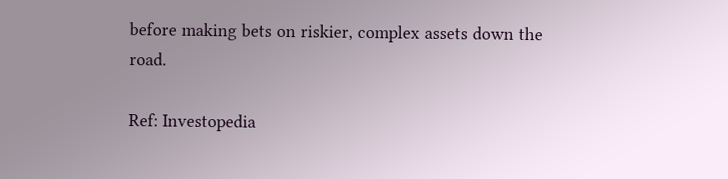before making bets on riskier, complex assets down the road.

Ref: Investopedia